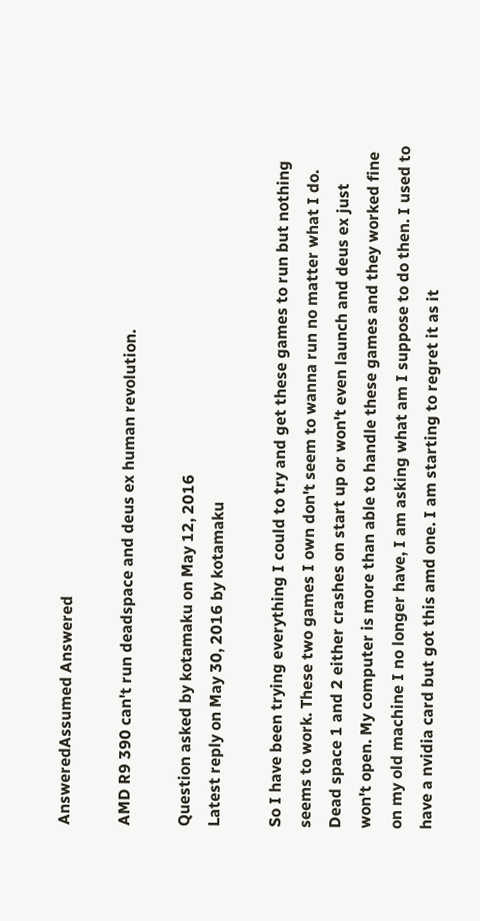AnsweredAssumed Answered

AMD R9 390 can't run deadspace and deus ex human revolution.

Question asked by kotamaku on May 12, 2016
Latest reply on May 30, 2016 by kotamaku

So I have been trying everything I could to try and get these games to run but nothing seems to work. These two games I own don't seem to wanna run no matter what I do. Dead space 1 and 2 either crashes on start up or won't even launch and deus ex just won't open. My computer is more than able to handle these games and they worked fine on my old machine I no longer have, I am asking what am I suppose to do then. I used to have a nvidia card but got this amd one. I am starting to regret it as it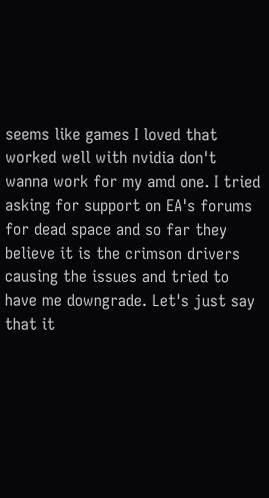seems like games I loved that worked well with nvidia don't wanna work for my amd one. I tried asking for support on EA's forums for dead space and so far they believe it is the crimson drivers causing the issues and tried to have me downgrade. Let's just say that it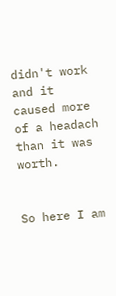didn't work and it caused more of a headach than it was worth.


So here I am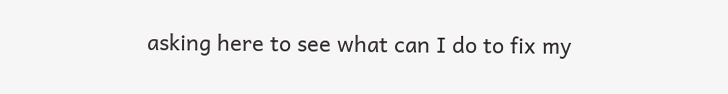asking here to see what can I do to fix my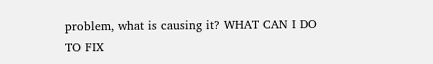problem, what is causing it? WHAT CAN I DO TO FIX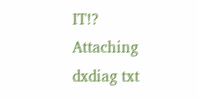IT!? Attaching dxdiag txt